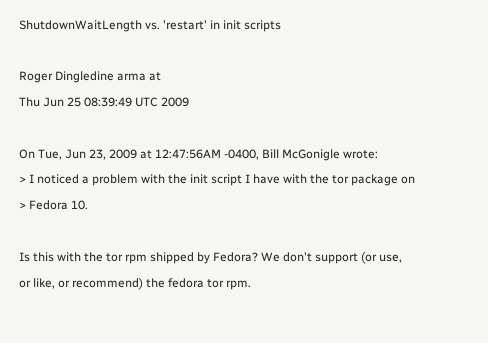ShutdownWaitLength vs. 'restart' in init scripts

Roger Dingledine arma at
Thu Jun 25 08:39:49 UTC 2009

On Tue, Jun 23, 2009 at 12:47:56AM -0400, Bill McGonigle wrote:
> I noticed a problem with the init script I have with the tor package on
> Fedora 10.

Is this with the tor rpm shipped by Fedora? We don't support (or use,
or like, or recommend) the fedora tor rpm.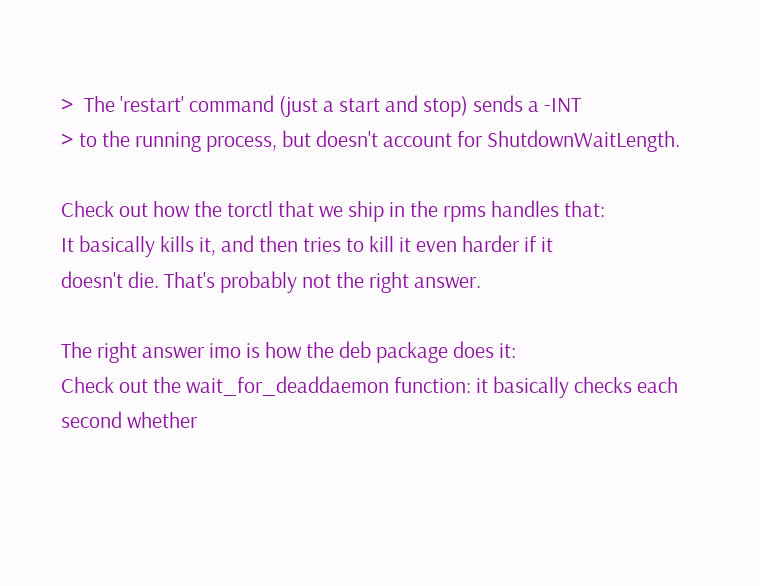>  The 'restart' command (just a start and stop) sends a -INT
> to the running process, but doesn't account for ShutdownWaitLength.

Check out how the torctl that we ship in the rpms handles that:
It basically kills it, and then tries to kill it even harder if it
doesn't die. That's probably not the right answer.

The right answer imo is how the deb package does it:
Check out the wait_for_deaddaemon function: it basically checks each
second whether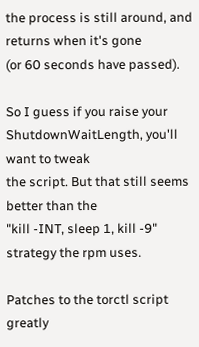the process is still around, and returns when it's gone
(or 60 seconds have passed).

So I guess if you raise your ShutdownWaitLength, you'll want to tweak
the script. But that still seems better than the
"kill -INT, sleep 1, kill -9" strategy the rpm uses.

Patches to the torctl script greatly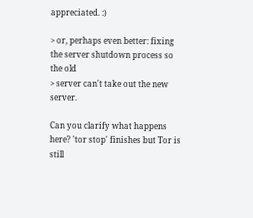appreciated. :)

> or, perhaps even better: fixing the server shutdown process so the old
> server can't take out the new server.

Can you clarify what happens here? 'tor stop' finishes but Tor is still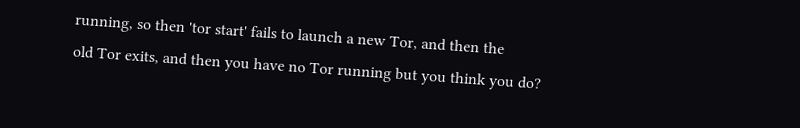running, so then 'tor start' fails to launch a new Tor, and then the
old Tor exits, and then you have no Tor running but you think you do?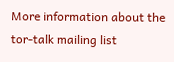More information about the tor-talk mailing list